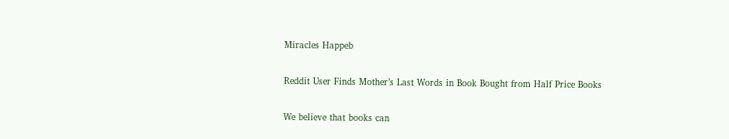Miracles Happeb

Reddit User Finds Mother’s Last Words in Book Bought from Half Price Books

We believe that books can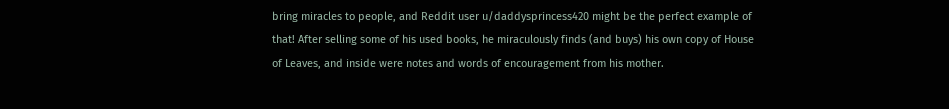bring miracles to people, and Reddit user u/daddysprincess420 might be the perfect example of that! After selling some of his used books, he miraculously finds (and buys) his own copy of House of Leaves, and inside were notes and words of encouragement from his mother.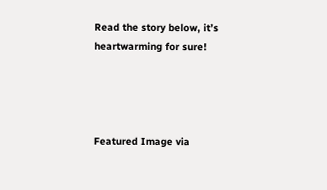Read the story below, it’s heartwarming for sure!




Featured Image via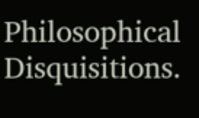Philosophical Disquisitions.